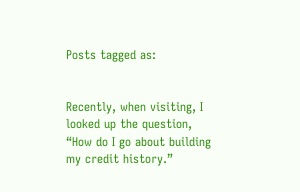Posts tagged as:


Recently, when visiting, I looked up the question, “How do I go about building my credit history.”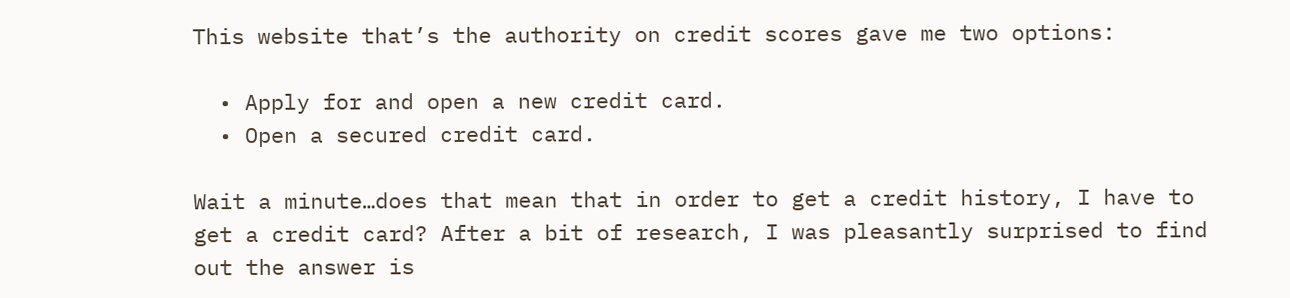This website that’s the authority on credit scores gave me two options:

  • Apply for and open a new credit card.
  • Open a secured credit card.

Wait a minute…does that mean that in order to get a credit history, I have to get a credit card? After a bit of research, I was pleasantly surprised to find out the answer is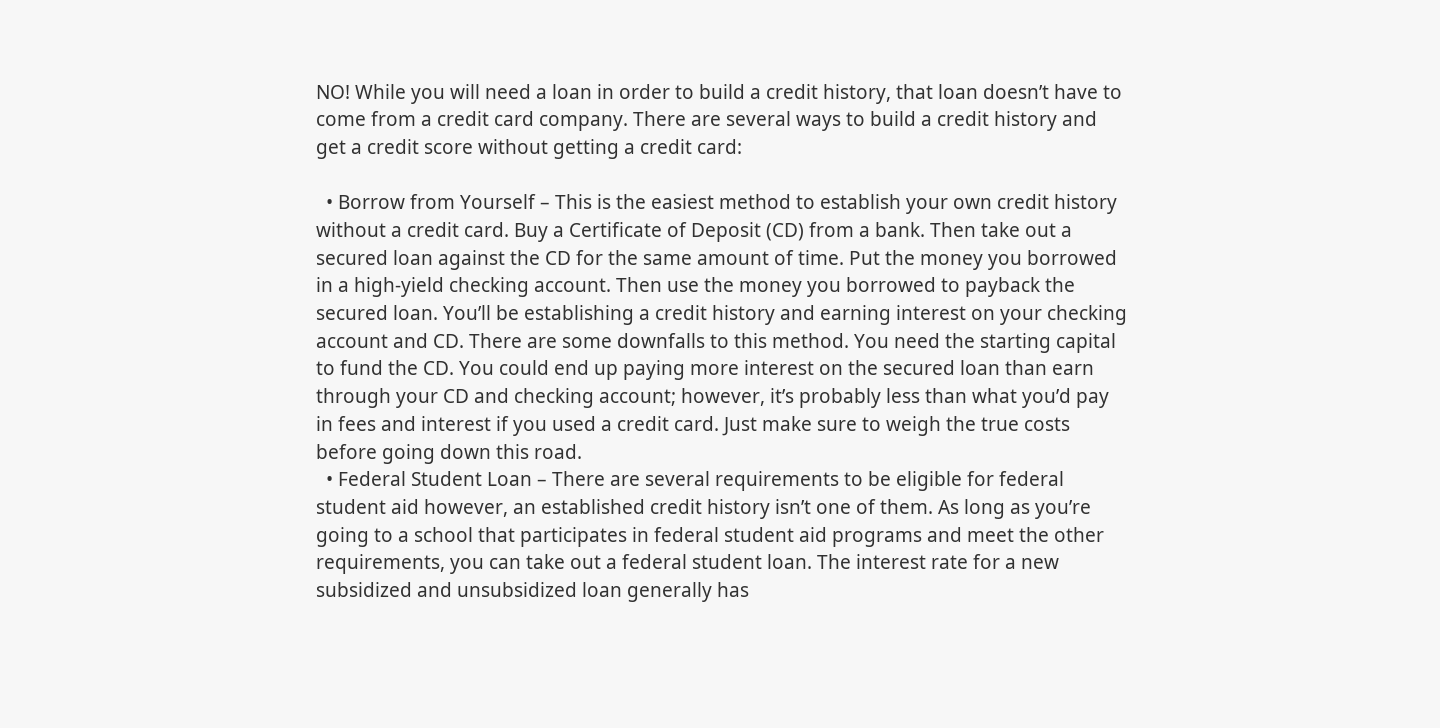NO! While you will need a loan in order to build a credit history, that loan doesn’t have to come from a credit card company. There are several ways to build a credit history and get a credit score without getting a credit card:

  • Borrow from Yourself – This is the easiest method to establish your own credit history without a credit card. Buy a Certificate of Deposit (CD) from a bank. Then take out a secured loan against the CD for the same amount of time. Put the money you borrowed in a high-yield checking account. Then use the money you borrowed to payback the secured loan. You’ll be establishing a credit history and earning interest on your checking account and CD. There are some downfalls to this method. You need the starting capital to fund the CD. You could end up paying more interest on the secured loan than earn through your CD and checking account; however, it’s probably less than what you’d pay in fees and interest if you used a credit card. Just make sure to weigh the true costs before going down this road.
  • Federal Student Loan – There are several requirements to be eligible for federal student aid however, an established credit history isn’t one of them. As long as you’re going to a school that participates in federal student aid programs and meet the other requirements, you can take out a federal student loan. The interest rate for a new subsidized and unsubsidized loan generally has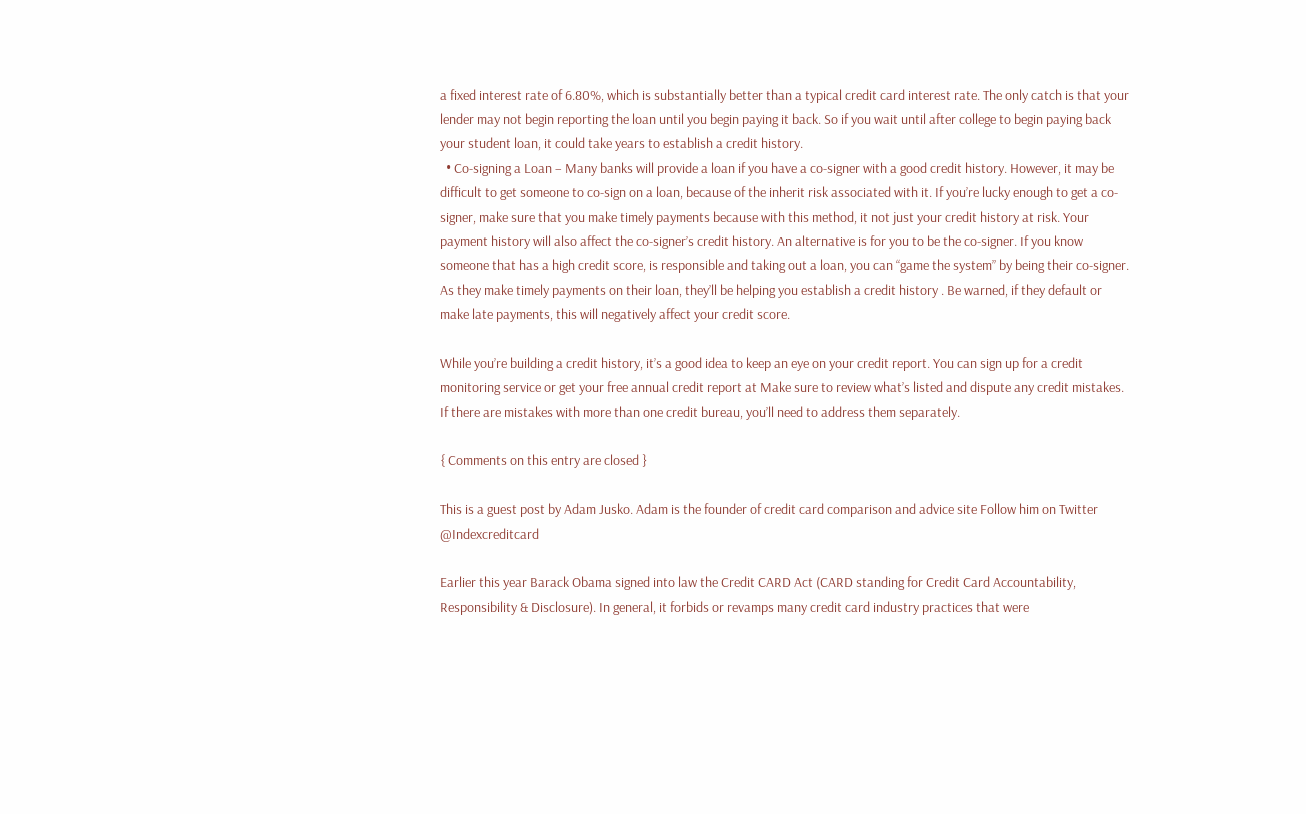a fixed interest rate of 6.80%, which is substantially better than a typical credit card interest rate. The only catch is that your lender may not begin reporting the loan until you begin paying it back. So if you wait until after college to begin paying back your student loan, it could take years to establish a credit history.
  • Co-signing a Loan – Many banks will provide a loan if you have a co-signer with a good credit history. However, it may be difficult to get someone to co-sign on a loan, because of the inherit risk associated with it. If you’re lucky enough to get a co-signer, make sure that you make timely payments because with this method, it not just your credit history at risk. Your payment history will also affect the co-signer’s credit history. An alternative is for you to be the co-signer. If you know someone that has a high credit score, is responsible and taking out a loan, you can “game the system” by being their co-signer. As they make timely payments on their loan, they’ll be helping you establish a credit history . Be warned, if they default or make late payments, this will negatively affect your credit score.

While you’re building a credit history, it’s a good idea to keep an eye on your credit report. You can sign up for a credit monitoring service or get your free annual credit report at Make sure to review what’s listed and dispute any credit mistakes. If there are mistakes with more than one credit bureau, you’ll need to address them separately.

{ Comments on this entry are closed }

This is a guest post by Adam Jusko. Adam is the founder of credit card comparison and advice site Follow him on Twitter @Indexcreditcard

Earlier this year Barack Obama signed into law the Credit CARD Act (CARD standing for Credit Card Accountability, Responsibility & Disclosure). In general, it forbids or revamps many credit card industry practices that were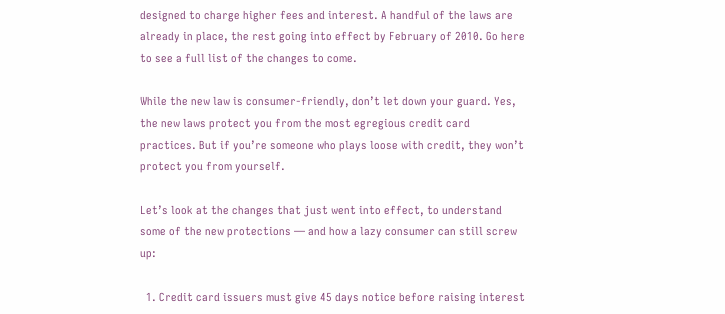designed to charge higher fees and interest. A handful of the laws are already in place, the rest going into effect by February of 2010. Go here to see a full list of the changes to come.

While the new law is consumer-friendly, don’t let down your guard. Yes, the new laws protect you from the most egregious credit card practices. But if you’re someone who plays loose with credit, they won’t protect you from yourself.

Let’s look at the changes that just went into effect, to understand some of the new protections — and how a lazy consumer can still screw up:

  1. Credit card issuers must give 45 days notice before raising interest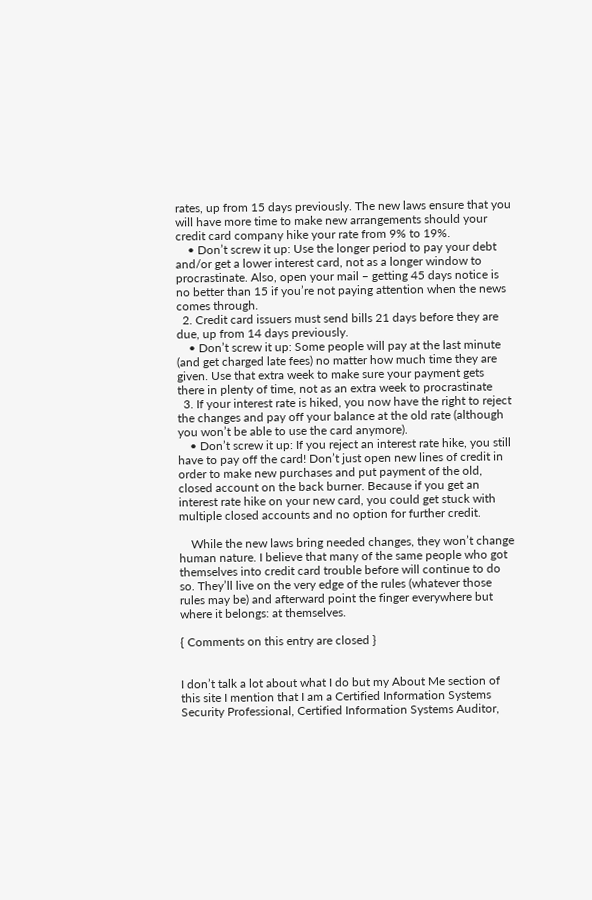rates, up from 15 days previously. The new laws ensure that you will have more time to make new arrangements should your credit card company hike your rate from 9% to 19%.
    • Don’t screw it up: Use the longer period to pay your debt and/or get a lower interest card, not as a longer window to procrastinate. Also, open your mail – getting 45 days notice is no better than 15 if you’re not paying attention when the news comes through.
  2. Credit card issuers must send bills 21 days before they are due, up from 14 days previously.
    • Don’t screw it up: Some people will pay at the last minute (and get charged late fees) no matter how much time they are given. Use that extra week to make sure your payment gets there in plenty of time, not as an extra week to procrastinate
  3. If your interest rate is hiked, you now have the right to reject the changes and pay off your balance at the old rate (although you won’t be able to use the card anymore).
    • Don’t screw it up: If you reject an interest rate hike, you still have to pay off the card! Don’t just open new lines of credit in order to make new purchases and put payment of the old, closed account on the back burner. Because if you get an interest rate hike on your new card, you could get stuck with multiple closed accounts and no option for further credit.

    While the new laws bring needed changes, they won’t change human nature. I believe that many of the same people who got themselves into credit card trouble before will continue to do so. They’ll live on the very edge of the rules (whatever those rules may be) and afterward point the finger everywhere but where it belongs: at themselves.

{ Comments on this entry are closed }


I don’t talk a lot about what I do but my About Me section of this site I mention that I am a Certified Information Systems Security Professional, Certified Information Systems Auditor,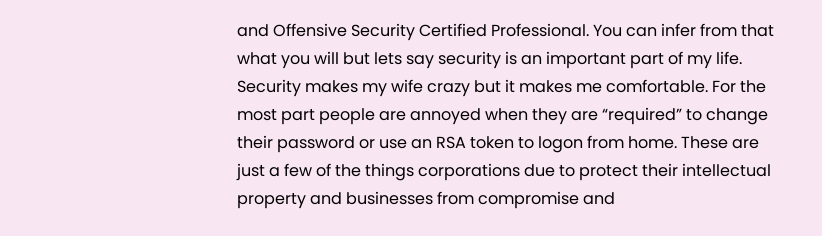and Offensive Security Certified Professional. You can infer from that what you will but lets say security is an important part of my life. Security makes my wife crazy but it makes me comfortable. For the most part people are annoyed when they are “required” to change their password or use an RSA token to logon from home. These are just a few of the things corporations due to protect their intellectual property and businesses from compromise and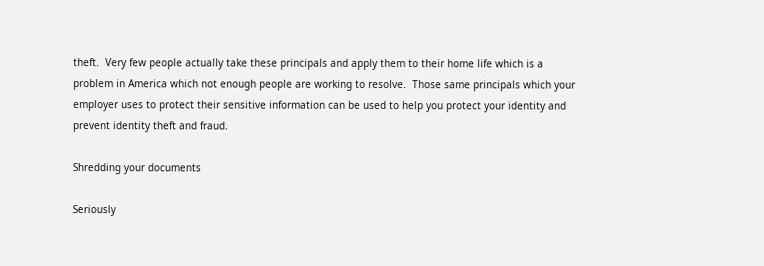theft.  Very few people actually take these principals and apply them to their home life which is a problem in America which not enough people are working to resolve.  Those same principals which your employer uses to protect their sensitive information can be used to help you protect your identity and prevent identity theft and fraud.

Shredding your documents

Seriously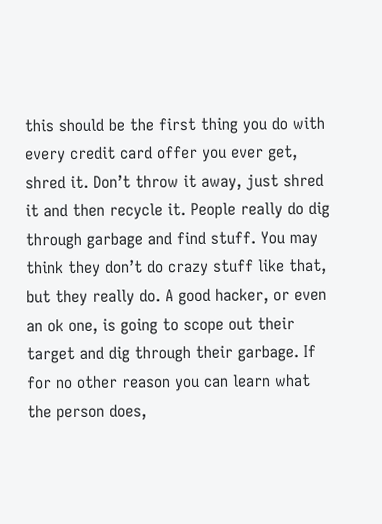this should be the first thing you do with every credit card offer you ever get, shred it. Don’t throw it away, just shred it and then recycle it. People really do dig through garbage and find stuff. You may think they don’t do crazy stuff like that, but they really do. A good hacker, or even an ok one, is going to scope out their target and dig through their garbage. If for no other reason you can learn what the person does,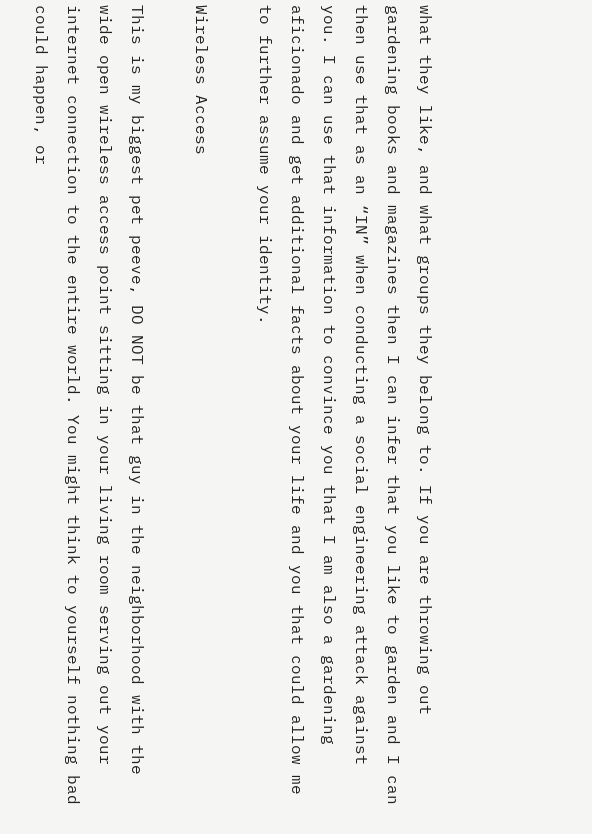what they like, and what groups they belong to. If you are throwing out gardening books and magazines then I can infer that you like to garden and I can then use that as an “IN” when conducting a social engineering attack against you. I can use that information to convince you that I am also a gardening aficionado and get additional facts about your life and you that could allow me to further assume your identity.

Wireless Access

This is my biggest pet peeve, DO NOT be that guy in the neighborhood with the wide open wireless access point sitting in your living room serving out your internet connection to the entire world. You might think to yourself nothing bad could happen, or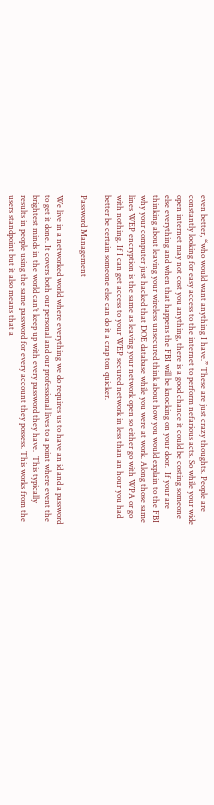even better, “who would want anything I have.” These are just crazy thoughts. People are constantly looking for easy access to the internet to perform nefarious acts. So while your wide open internet may not cost you anything, there is a good chance it could be costing someone else everything and when that happens the FBI will be knocking on your door.  If your are thinking about leaving your wireless unsecured think about how you would explain to the FBI why your computer just hacked that DOE database while you were at work. Along those same lines WEP encryption is the same as leaving your network open so either go with WPA or go with nothing. If I can get access to your WEP secured network in less than an hour you had better be certain someone else can do it a crap ton quicker.

Password Management

We live in a networked world where everything we do requires us to have an id and a password to get it done. It covers both our personal and our professional lives to a point where event the brightest minds in the world can’t keep up with every password they have.  This typically results in people using the same password for every account they possess. This works from the users standpoint but it also means that a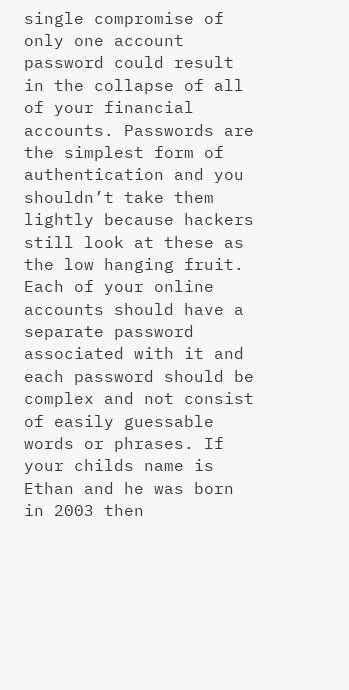single compromise of only one account password could result in the collapse of all of your financial accounts. Passwords are the simplest form of authentication and you shouldn’t take them lightly because hackers still look at these as the low hanging fruit. Each of your online accounts should have a separate password associated with it and each password should be complex and not consist of easily guessable words or phrases. If your childs name is Ethan and he was born in 2003 then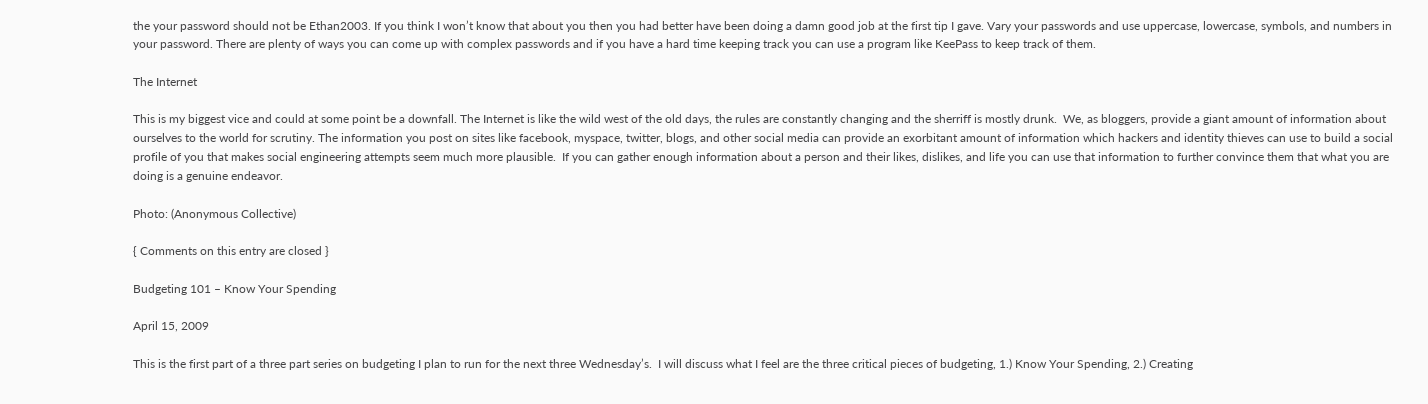the your password should not be Ethan2003. If you think I won’t know that about you then you had better have been doing a damn good job at the first tip I gave. Vary your passwords and use uppercase, lowercase, symbols, and numbers in your password. There are plenty of ways you can come up with complex passwords and if you have a hard time keeping track you can use a program like KeePass to keep track of them.

The Internet

This is my biggest vice and could at some point be a downfall. The Internet is like the wild west of the old days, the rules are constantly changing and the sherriff is mostly drunk.  We, as bloggers, provide a giant amount of information about ourselves to the world for scrutiny. The information you post on sites like facebook, myspace, twitter, blogs, and other social media can provide an exorbitant amount of information which hackers and identity thieves can use to build a social profile of you that makes social engineering attempts seem much more plausible.  If you can gather enough information about a person and their likes, dislikes, and life you can use that information to further convince them that what you are doing is a genuine endeavor.

Photo: (Anonymous Collective)

{ Comments on this entry are closed }

Budgeting 101 – Know Your Spending

April 15, 2009

This is the first part of a three part series on budgeting I plan to run for the next three Wednesday’s.  I will discuss what I feel are the three critical pieces of budgeting, 1.) Know Your Spending, 2.) Creating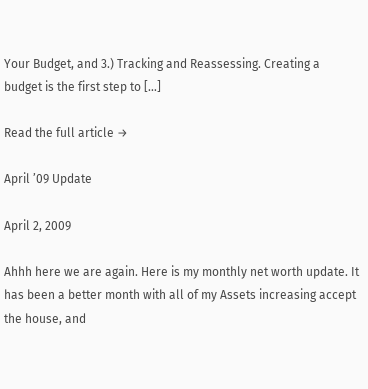Your Budget, and 3.) Tracking and Reassessing. Creating a budget is the first step to […]

Read the full article →

April ’09 Update

April 2, 2009

Ahhh here we are again. Here is my monthly net worth update. It has been a better month with all of my Assets increasing accept the house, and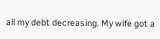all my debt decreasing. My wife got a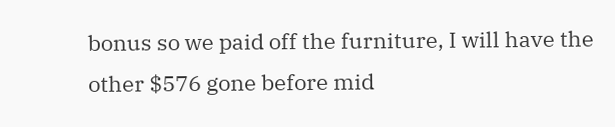bonus so we paid off the furniture, I will have the other $576 gone before mid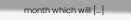month which will […]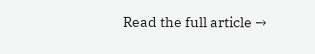Read the full article →